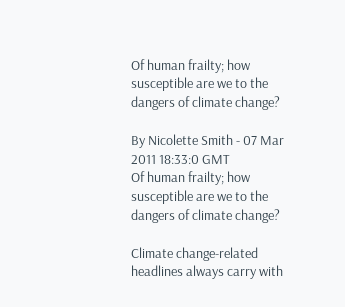Of human frailty; how susceptible are we to the dangers of climate change?

By Nicolette Smith - 07 Mar 2011 18:33:0 GMT
Of human frailty; how susceptible are we to the dangers of climate change?

Climate change-related headlines always carry with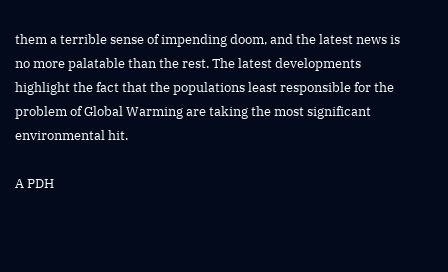them a terrible sense of impending doom, and the latest news is no more palatable than the rest. The latest developments highlight the fact that the populations least responsible for the problem of Global Warming are taking the most significant environmental hit.

A PDH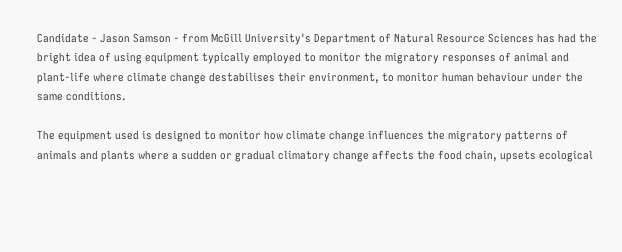Candidate - Jason Samson - from McGill University's Department of Natural Resource Sciences has had the bright idea of using equipment typically employed to monitor the migratory responses of animal and plant-life where climate change destabilises their environment, to monitor human behaviour under the same conditions.

The equipment used is designed to monitor how climate change influences the migratory patterns of animals and plants where a sudden or gradual climatory change affects the food chain, upsets ecological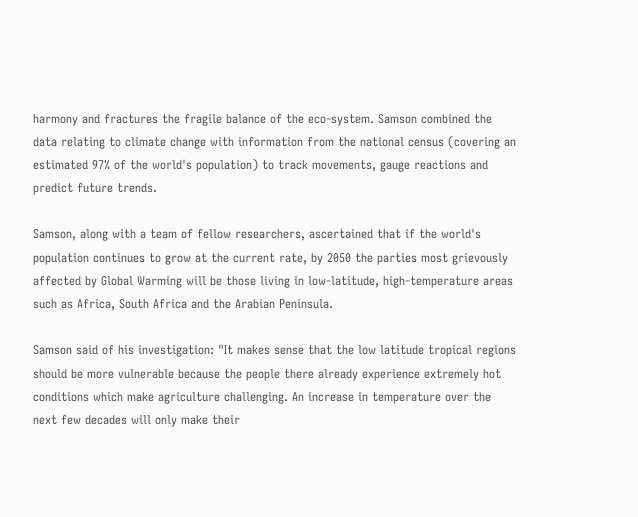harmony and fractures the fragile balance of the eco-system. Samson combined the data relating to climate change with information from the national census (covering an estimated 97% of the world's population) to track movements, gauge reactions and predict future trends.

Samson, along with a team of fellow researchers, ascertained that if the world's population continues to grow at the current rate, by 2050 the parties most grievously affected by Global Warming will be those living in low-latitude, high-temperature areas such as Africa, South Africa and the Arabian Peninsula.

Samson said of his investigation: "It makes sense that the low latitude tropical regions should be more vulnerable because the people there already experience extremely hot conditions which make agriculture challenging. An increase in temperature over the next few decades will only make their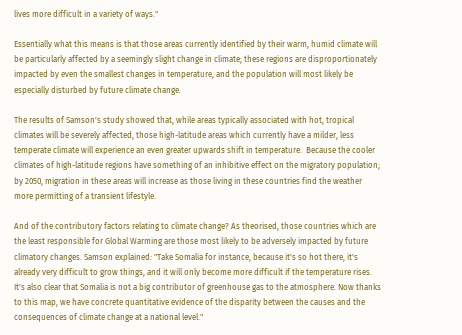lives more difficult in a variety of ways."

Essentially what this means is that those areas currently identified by their warm, humid climate will be particularly affected by a seemingly slight change in climate; these regions are disproportionately impacted by even the smallest changes in temperature, and the population will most likely be especially disturbed by future climate change.

The results of Samson's study showed that, while areas typically associated with hot, tropical climates will be severely affected, those high-latitude areas which currently have a milder, less temperate climate will experience an even greater upwards shift in temperature.  Because the cooler climates of high-latitude regions have something of an inhibitive effect on the migratory population; by 2050, migration in these areas will increase as those living in these countries find the weather more permitting of a transient lifestyle.

And of the contributory factors relating to climate change? As theorised, those countries which are the least responsible for Global Warming are those most likely to be adversely impacted by future climatory changes. Samson explained: "Take Somalia for instance, because it's so hot there, it's already very difficult to grow things, and it will only become more difficult if the temperature rises. It's also clear that Somalia is not a big contributor of greenhouse gas to the atmosphere. Now thanks to this map, we have concrete quantitative evidence of the disparity between the causes and the consequences of climate change at a national level."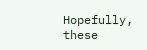Hopefully, these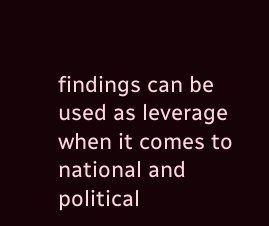findings can be used as leverage when it comes to national and political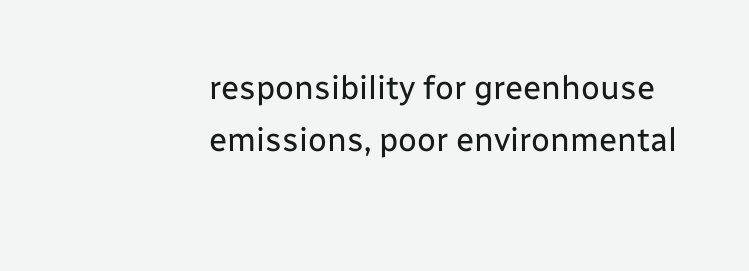responsibility for greenhouse emissions, poor environmental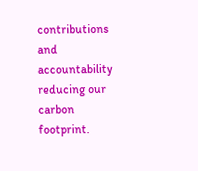contributions and accountability reducing our carbon footprint.